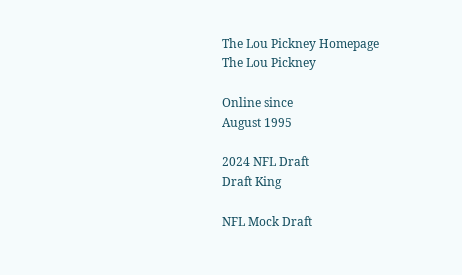The Lou Pickney Homepage
The Lou Pickney

Online since
August 1995

2024 NFL Draft
Draft King

NFL Mock Draft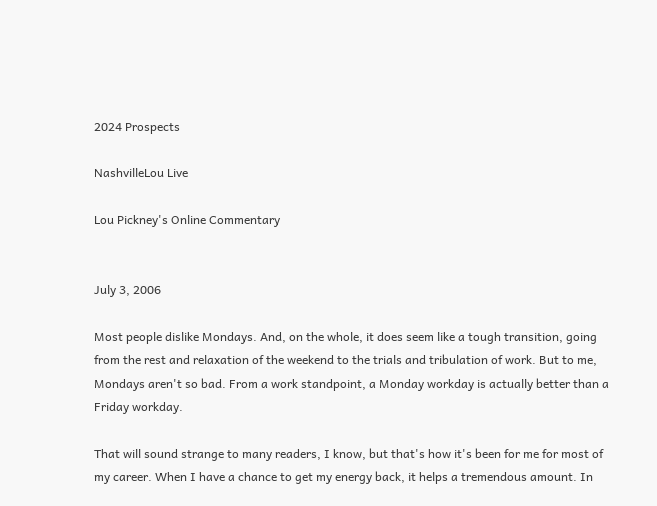2024 Prospects

NashvilleLou Live

Lou Pickney's Online Commentary


July 3, 2006

Most people dislike Mondays. And, on the whole, it does seem like a tough transition, going from the rest and relaxation of the weekend to the trials and tribulation of work. But to me, Mondays aren't so bad. From a work standpoint, a Monday workday is actually better than a Friday workday.

That will sound strange to many readers, I know, but that's how it's been for me for most of my career. When I have a chance to get my energy back, it helps a tremendous amount. In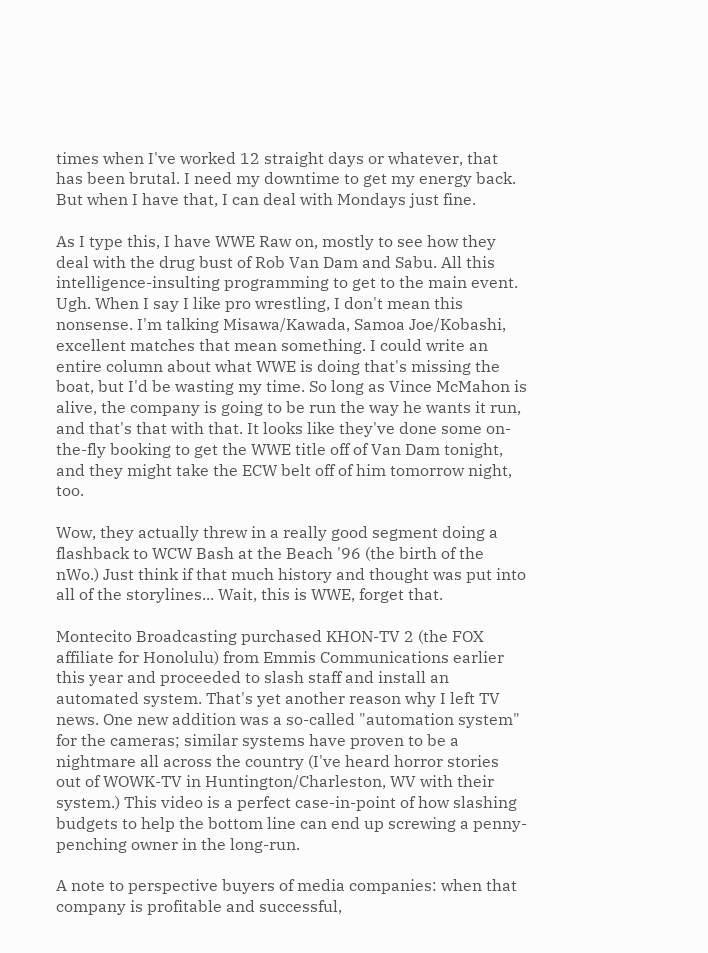times when I've worked 12 straight days or whatever, that has been brutal. I need my downtime to get my energy back. But when I have that, I can deal with Mondays just fine.

As I type this, I have WWE Raw on, mostly to see how they deal with the drug bust of Rob Van Dam and Sabu. All this intelligence-insulting programming to get to the main event. Ugh. When I say I like pro wrestling, I don't mean this nonsense. I'm talking Misawa/Kawada, Samoa Joe/Kobashi, excellent matches that mean something. I could write an entire column about what WWE is doing that's missing the boat, but I'd be wasting my time. So long as Vince McMahon is alive, the company is going to be run the way he wants it run, and that's that with that. It looks like they've done some on-the-fly booking to get the WWE title off of Van Dam tonight, and they might take the ECW belt off of him tomorrow night, too.

Wow, they actually threw in a really good segment doing a flashback to WCW Bash at the Beach '96 (the birth of the nWo.) Just think if that much history and thought was put into all of the storylines... Wait, this is WWE, forget that.

Montecito Broadcasting purchased KHON-TV 2 (the FOX affiliate for Honolulu) from Emmis Communications earlier this year and proceeded to slash staff and install an automated system. That's yet another reason why I left TV news. One new addition was a so-called "automation system" for the cameras; similar systems have proven to be a nightmare all across the country (I've heard horror stories out of WOWK-TV in Huntington/Charleston, WV with their system.) This video is a perfect case-in-point of how slashing budgets to help the bottom line can end up screwing a penny-penching owner in the long-run.

A note to perspective buyers of media companies: when that company is profitable and successful,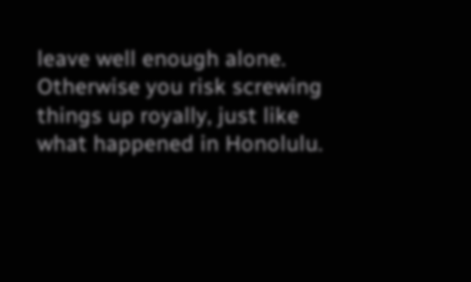leave well enough alone. Otherwise you risk screwing things up royally, just like what happened in Honolulu.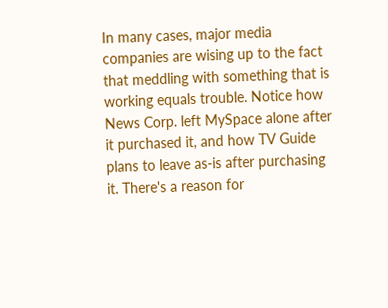In many cases, major media companies are wising up to the fact that meddling with something that is working equals trouble. Notice how News Corp. left MySpace alone after it purchased it, and how TV Guide plans to leave as-is after purchasing it. There's a reason for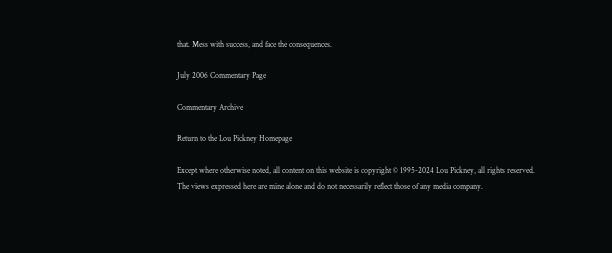that. Mess with success, and face the consequences.

July 2006 Commentary Page

Commentary Archive

Return to the Lou Pickney Homepage

Except where otherwise noted, all content on this website is copyright © 1995-2024 Lou Pickney, all rights reserved.
The views expressed here are mine alone and do not necessarily reflect those of any media company.